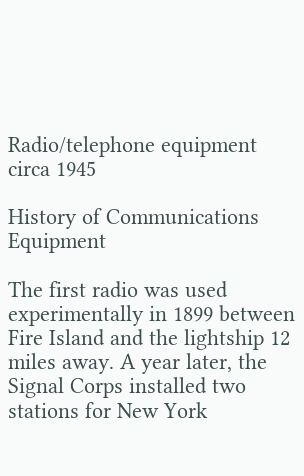Radio/telephone equipment circa 1945

History of Communications Equipment

The first radio was used experimentally in 1899 between Fire Island and the lightship 12 miles away. A year later, the Signal Corps installed two stations for New York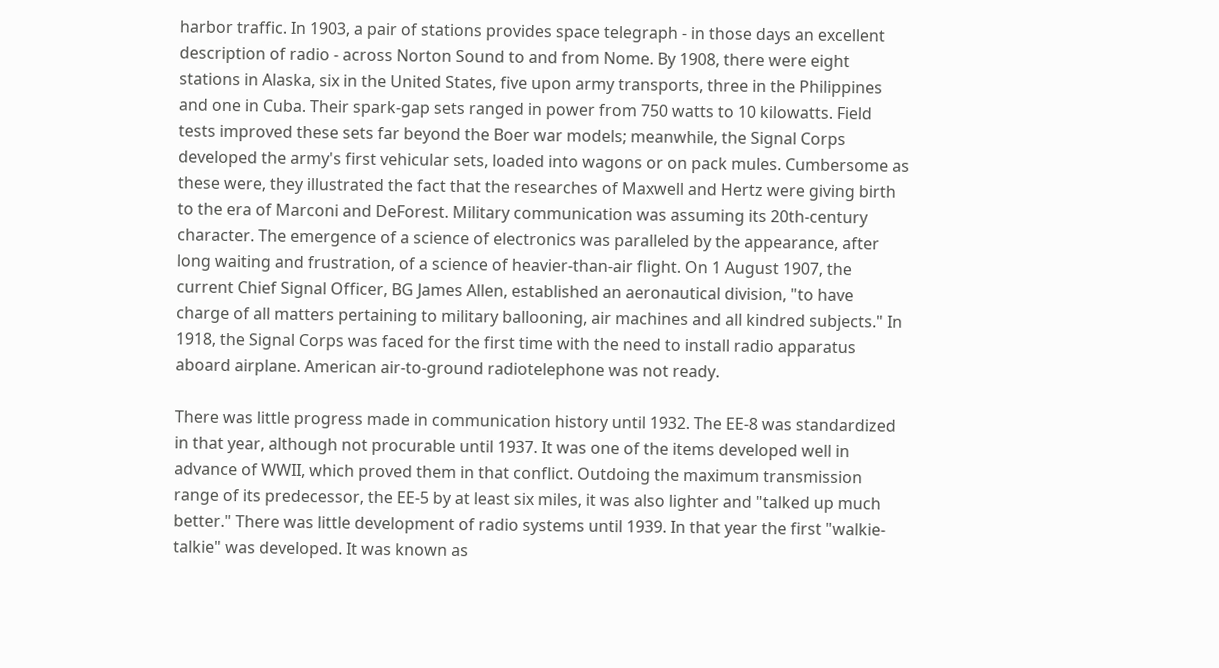harbor traffic. In 1903, a pair of stations provides space telegraph - in those days an excellent description of radio - across Norton Sound to and from Nome. By 1908, there were eight stations in Alaska, six in the United States, five upon army transports, three in the Philippines and one in Cuba. Their spark-gap sets ranged in power from 750 watts to 10 kilowatts. Field tests improved these sets far beyond the Boer war models; meanwhile, the Signal Corps developed the army's first vehicular sets, loaded into wagons or on pack mules. Cumbersome as these were, they illustrated the fact that the researches of Maxwell and Hertz were giving birth to the era of Marconi and DeForest. Military communication was assuming its 20th-century character. The emergence of a science of electronics was paralleled by the appearance, after long waiting and frustration, of a science of heavier-than-air flight. On 1 August 1907, the current Chief Signal Officer, BG James Allen, established an aeronautical division, "to have charge of all matters pertaining to military ballooning, air machines and all kindred subjects." In 1918, the Signal Corps was faced for the first time with the need to install radio apparatus aboard airplane. American air-to-ground radiotelephone was not ready.

There was little progress made in communication history until 1932. The EE-8 was standardized in that year, although not procurable until 1937. It was one of the items developed well in advance of WWII, which proved them in that conflict. Outdoing the maximum transmission range of its predecessor, the EE-5 by at least six miles, it was also lighter and "talked up much better." There was little development of radio systems until 1939. In that year the first "walkie-talkie" was developed. It was known as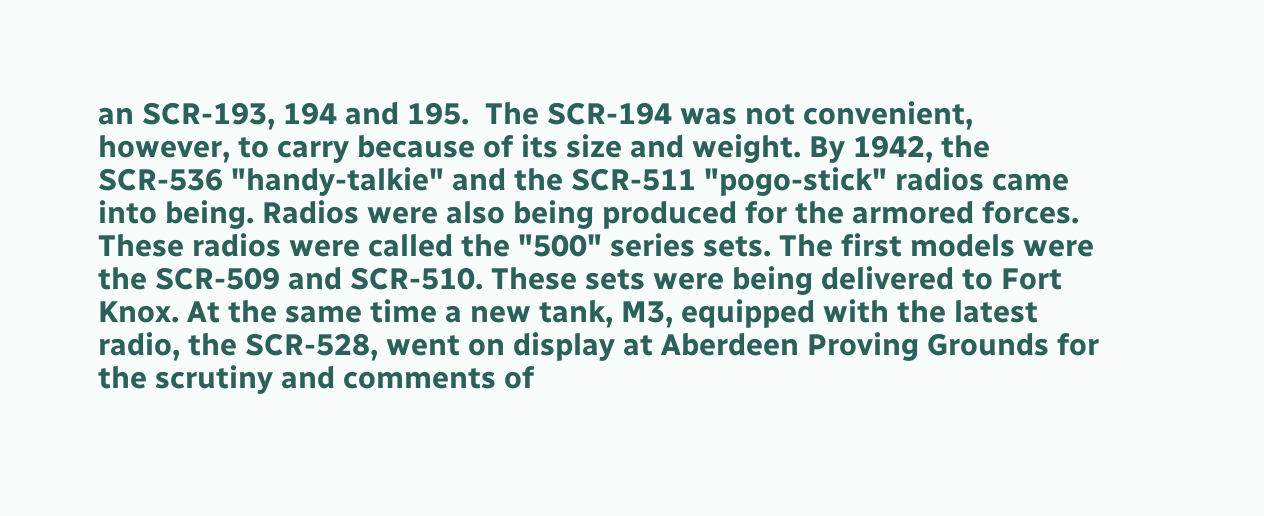an SCR-193, 194 and 195.  The SCR-194 was not convenient, however, to carry because of its size and weight. By 1942, the SCR-536 "handy-talkie" and the SCR-511 "pogo-stick" radios came into being. Radios were also being produced for the armored forces. These radios were called the "500" series sets. The first models were the SCR-509 and SCR-510. These sets were being delivered to Fort Knox. At the same time a new tank, M3, equipped with the latest radio, the SCR-528, went on display at Aberdeen Proving Grounds for the scrutiny and comments of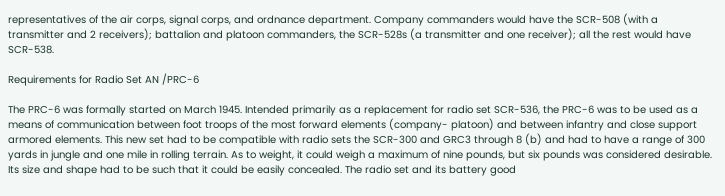representatives of the air corps, signal corps, and ordnance department. Company commanders would have the SCR-508 (with a transmitter and 2 receivers); battalion and platoon commanders, the SCR-528s (a transmitter and one receiver); all the rest would have SCR-538.

Requirements for Radio Set AN /PRC-6

The PRC-6 was formally started on March 1945. Intended primarily as a replacement for radio set SCR-536, the PRC-6 was to be used as a means of communication between foot troops of the most forward elements (company- platoon) and between infantry and close support armored elements. This new set had to be compatible with radio sets the SCR-300 and GRC3 through 8 (b) and had to have a range of 300 yards in jungle and one mile in rolling terrain. As to weight, it could weigh a maximum of nine pounds, but six pounds was considered desirable. Its size and shape had to be such that it could be easily concealed. The radio set and its battery good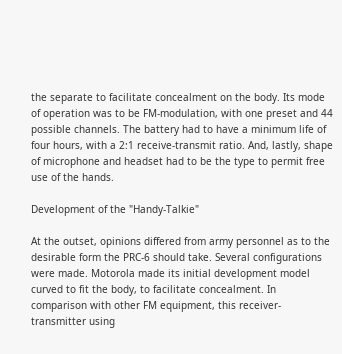the separate to facilitate concealment on the body. Its mode of operation was to be FM-modulation, with one preset and 44 possible channels. The battery had to have a minimum life of four hours, with a 2:1 receive-transmit ratio. And, lastly, shape of microphone and headset had to be the type to permit free use of the hands.

Development of the "Handy-Talkie"

At the outset, opinions differed from army personnel as to the desirable form the PRC-6 should take. Several configurations were made. Motorola made its initial development model curved to fit the body, to facilitate concealment. In comparison with other FM equipment, this receiver-transmitter using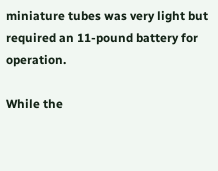miniature tubes was very light but required an 11-pound battery for operation.

While the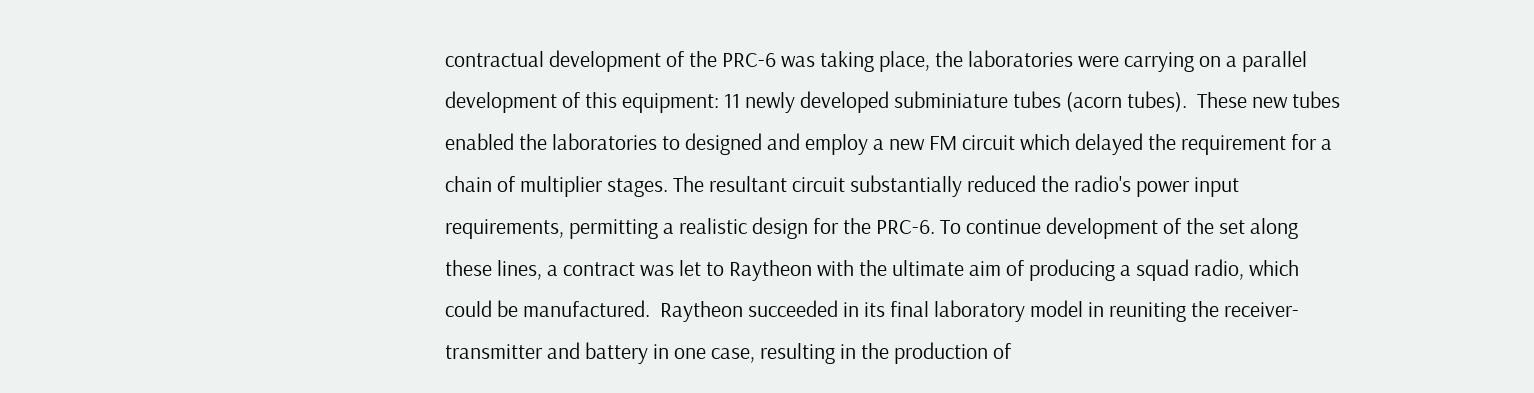contractual development of the PRC-6 was taking place, the laboratories were carrying on a parallel development of this equipment: 11 newly developed subminiature tubes (acorn tubes).  These new tubes enabled the laboratories to designed and employ a new FM circuit which delayed the requirement for a chain of multiplier stages. The resultant circuit substantially reduced the radio's power input requirements, permitting a realistic design for the PRC-6. To continue development of the set along these lines, a contract was let to Raytheon with the ultimate aim of producing a squad radio, which could be manufactured.  Raytheon succeeded in its final laboratory model in reuniting the receiver-transmitter and battery in one case, resulting in the production of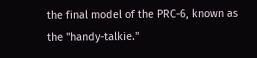the final model of the PRC-6, known as the "handy-talkie."